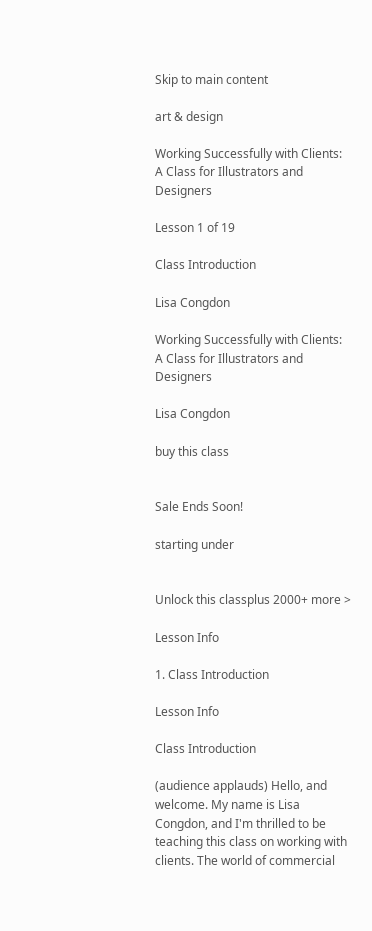Skip to main content

art & design

Working Successfully with Clients: A Class for Illustrators and Designers

Lesson 1 of 19

Class Introduction

Lisa Congdon

Working Successfully with Clients: A Class for Illustrators and Designers

Lisa Congdon

buy this class


Sale Ends Soon!

starting under


Unlock this classplus 2000+ more >

Lesson Info

1. Class Introduction

Lesson Info

Class Introduction

(audience applauds) Hello, and welcome. My name is Lisa Congdon, and I'm thrilled to be teaching this class on working with clients. The world of commercial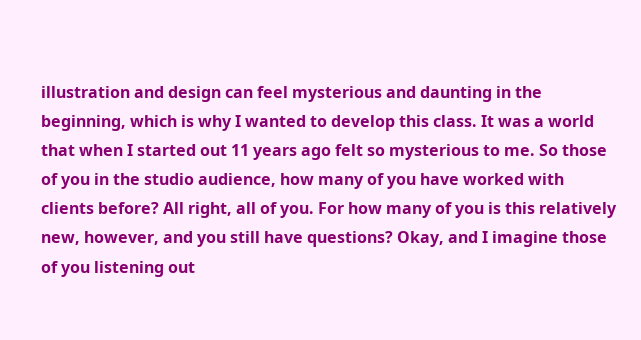illustration and design can feel mysterious and daunting in the beginning, which is why I wanted to develop this class. It was a world that when I started out 11 years ago felt so mysterious to me. So those of you in the studio audience, how many of you have worked with clients before? All right, all of you. For how many of you is this relatively new, however, and you still have questions? Okay, and I imagine those of you listening out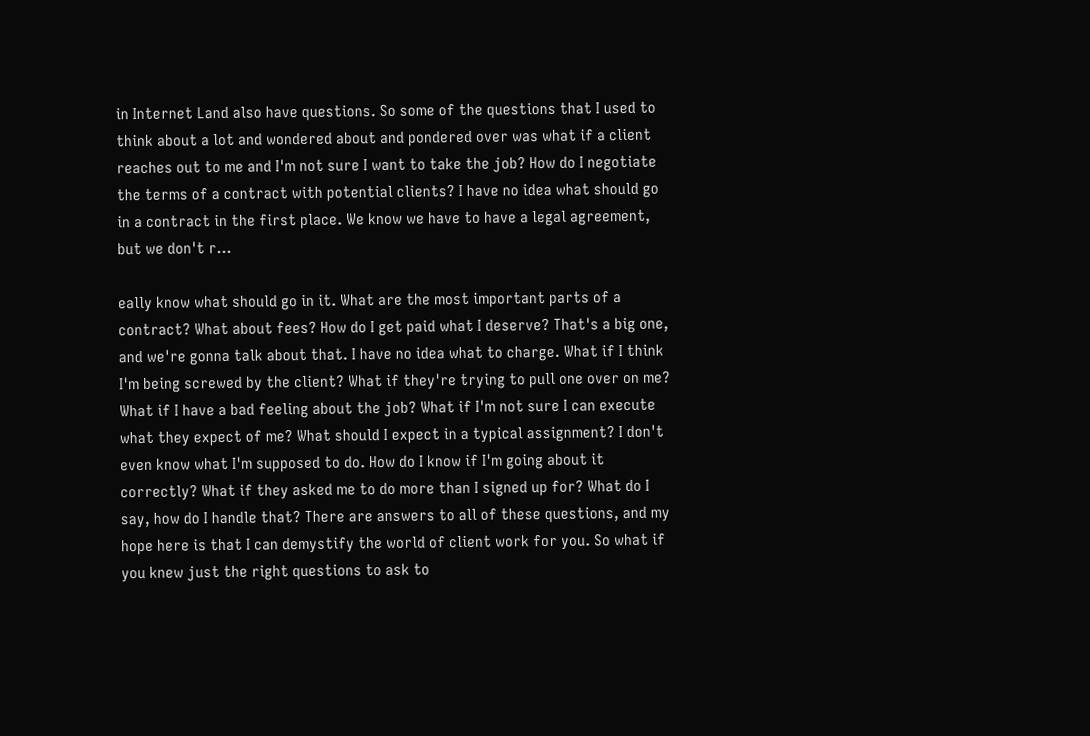in Internet Land also have questions. So some of the questions that I used to think about a lot and wondered about and pondered over was what if a client reaches out to me and I'm not sure I want to take the job? How do I negotiate the terms of a contract with potential clients? I have no idea what should go in a contract in the first place. We know we have to have a legal agreement, but we don't r...

eally know what should go in it. What are the most important parts of a contract? What about fees? How do I get paid what I deserve? That's a big one, and we're gonna talk about that. I have no idea what to charge. What if I think I'm being screwed by the client? What if they're trying to pull one over on me? What if I have a bad feeling about the job? What if I'm not sure I can execute what they expect of me? What should I expect in a typical assignment? I don't even know what I'm supposed to do. How do I know if I'm going about it correctly? What if they asked me to do more than I signed up for? What do I say, how do I handle that? There are answers to all of these questions, and my hope here is that I can demystify the world of client work for you. So what if you knew just the right questions to ask to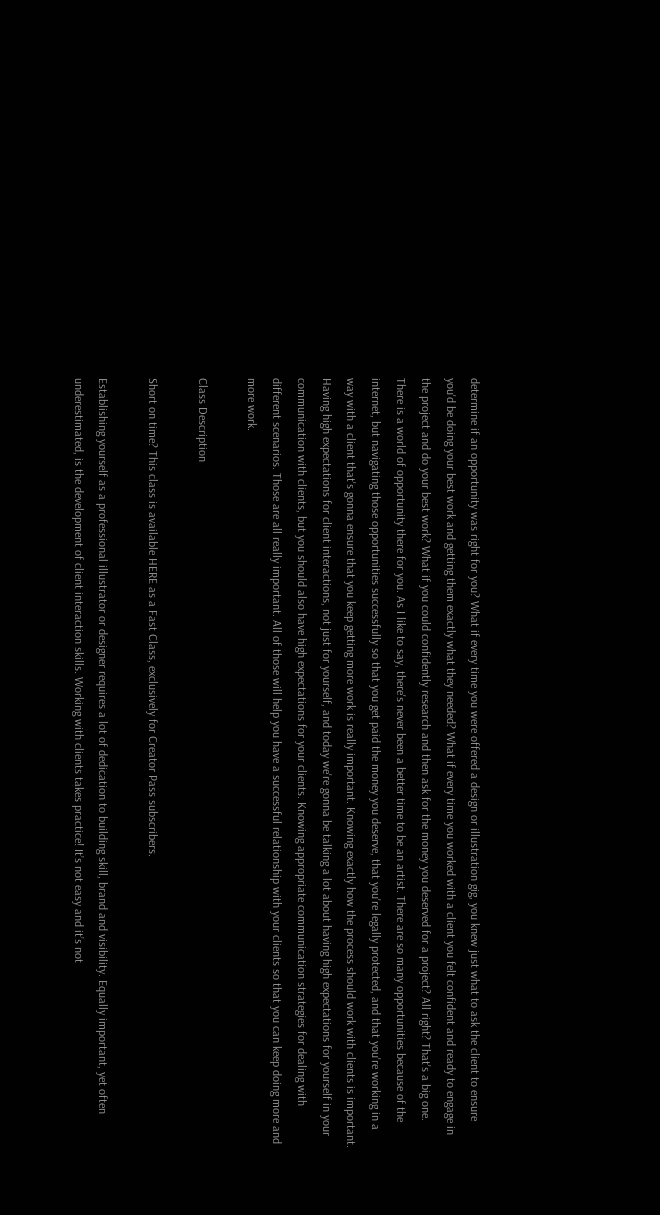determine if an opportunity was right for you? What if every time you were offered a design or illustration gig, you knew just what to ask the client to ensure you'd be doing your best work and getting them exactly what they needed? What if every time you worked with a client you felt confident and ready to engage in the project and do your best work? What if you could confidently research and then ask for the money you deserved for a project? All right? That's a big one. There is a world of opportunity there for you. As I like to say, there's never been a better time to be an artist. There are so many opportunities because of the internet, but navigating those opportunities successfully so that you get paid the money you deserve, that you're legally protected, and that you're working in a way with a client that's gonna ensure that you keep getting more work is really important. Knowing exactly how the process should work with clients is important. Having high expectations for client interactions, not just for yourself, and today we're gonna be talking a lot about having high expectations for yourself in your communication with clients, but you should also have high expectations for your clients. Knowing appropriate communication strategies for dealing with different scenarios. Those are all really important. All of those will help you have a successful relationship with your clients so that you can keep doing more and more work.

Class Description

Short on time? This class is available HERE as a Fast Class, exclusively for Creator Pass subscribers.

Establishing yourself as a professional illustrator or designer requires a lot of dedication to building skill, brand and visibility. Equally important, yet often underestimated, is the development of client interaction skills. Working with clients takes practice! It’s not easy and it’s not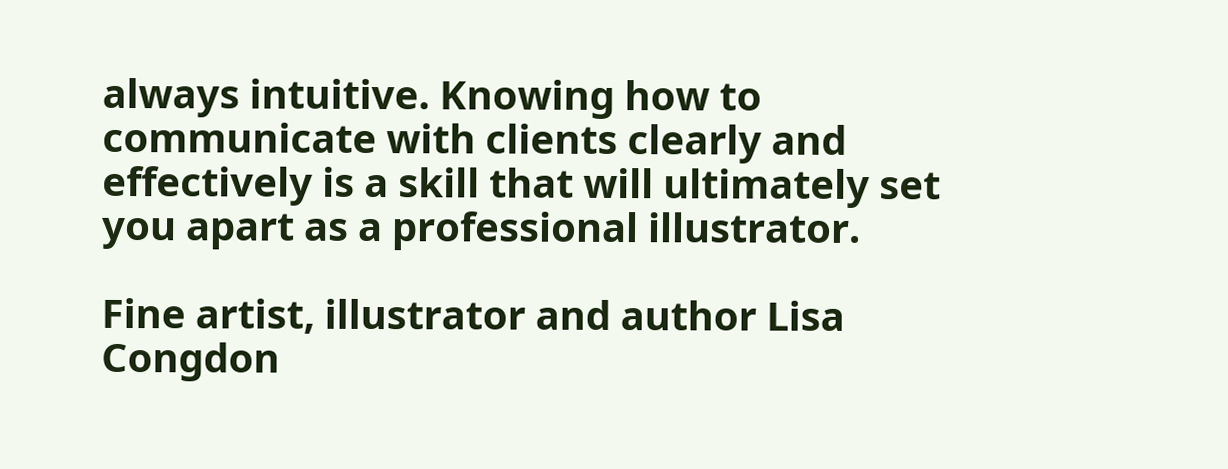always intuitive. Knowing how to communicate with clients clearly and effectively is a skill that will ultimately set you apart as a professional illustrator.

Fine artist, illustrator and author Lisa Congdon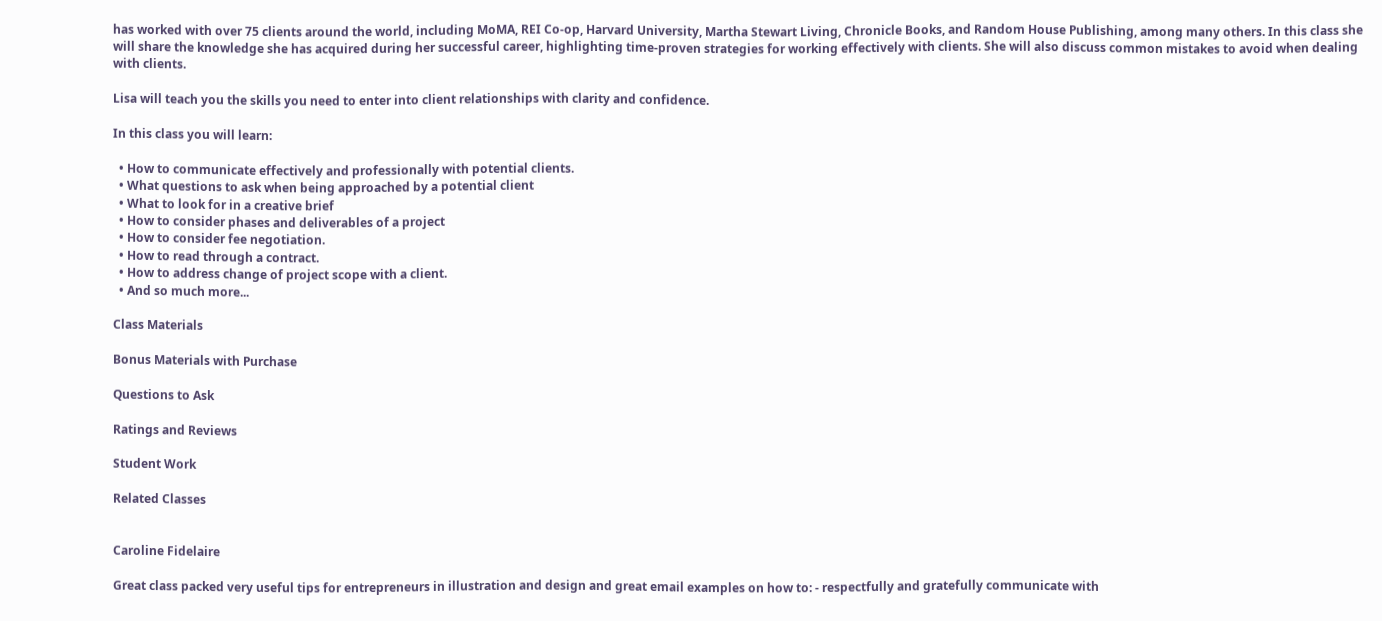has worked with over 75 clients around the world, including MoMA, REI Co-op, Harvard University, Martha Stewart Living, Chronicle Books, and Random House Publishing, among many others. In this class she will share the knowledge she has acquired during her successful career, highlighting time-proven strategies for working effectively with clients. She will also discuss common mistakes to avoid when dealing with clients.

Lisa will teach you the skills you need to enter into client relationships with clarity and confidence.

In this class you will learn:

  • How to communicate effectively and professionally with potential clients.
  • What questions to ask when being approached by a potential client
  • What to look for in a creative brief
  • How to consider phases and deliverables of a project
  • How to consider fee negotiation.
  • How to read through a contract.
  • How to address change of project scope with a client.
  • And so much more...

Class Materials

Bonus Materials with Purchase

Questions to Ask

Ratings and Reviews

Student Work

Related Classes


Caroline Fidelaire

Great class packed very useful tips for entrepreneurs in illustration and design and great email examples on how to: - respectfully and gratefully communicate with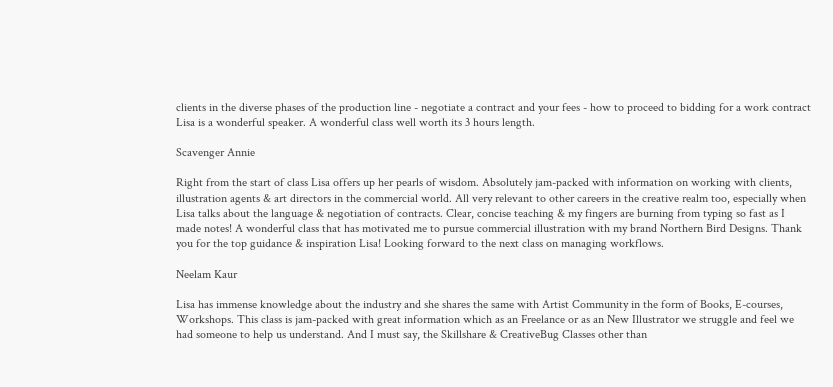clients in the diverse phases of the production line - negotiate a contract and your fees - how to proceed to bidding for a work contract Lisa is a wonderful speaker. A wonderful class well worth its 3 hours length.

Scavenger Annie

Right from the start of class Lisa offers up her pearls of wisdom. Absolutely jam-packed with information on working with clients, illustration agents & art directors in the commercial world. All very relevant to other careers in the creative realm too, especially when Lisa talks about the language & negotiation of contracts. Clear, concise teaching & my fingers are burning from typing so fast as I made notes! A wonderful class that has motivated me to pursue commercial illustration with my brand Northern Bird Designs. Thank you for the top guidance & inspiration Lisa! Looking forward to the next class on managing workflows.

Neelam Kaur

Lisa has immense knowledge about the industry and she shares the same with Artist Community in the form of Books, E-courses, Workshops. This class is jam-packed with great information which as an Freelance or as an New Illustrator we struggle and feel we had someone to help us understand. And I must say, the Skillshare & CreativeBug Classes other than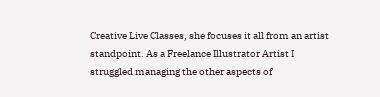Creative Live Classes, she focuses it all from an artist standpoint. As a Freelance Illustrator Artist I struggled managing the other aspects of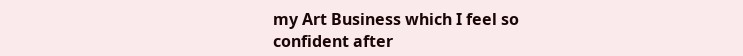my Art Business which I feel so confident after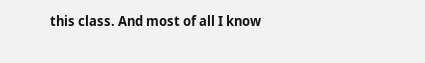this class. And most of all I know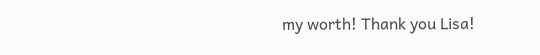my worth! Thank you Lisa!